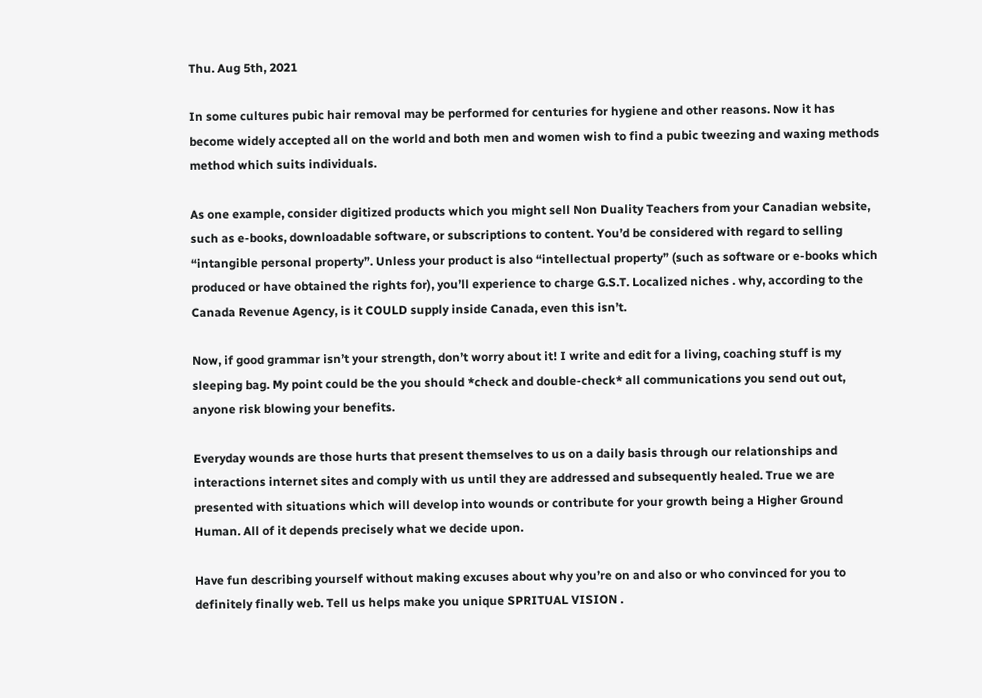Thu. Aug 5th, 2021

In some cultures pubic hair removal may be performed for centuries for hygiene and other reasons. Now it has become widely accepted all on the world and both men and women wish to find a pubic tweezing and waxing methods method which suits individuals.

As one example, consider digitized products which you might sell Non Duality Teachers from your Canadian website, such as e-books, downloadable software, or subscriptions to content. You’d be considered with regard to selling “intangible personal property”. Unless your product is also “intellectual property” (such as software or e-books which produced or have obtained the rights for), you’ll experience to charge G.S.T. Localized niches . why, according to the Canada Revenue Agency, is it COULD supply inside Canada, even this isn’t.

Now, if good grammar isn’t your strength, don’t worry about it! I write and edit for a living, coaching stuff is my sleeping bag. My point could be the you should *check and double-check* all communications you send out out, anyone risk blowing your benefits.

Everyday wounds are those hurts that present themselves to us on a daily basis through our relationships and interactions internet sites and comply with us until they are addressed and subsequently healed. True we are presented with situations which will develop into wounds or contribute for your growth being a Higher Ground Human. All of it depends precisely what we decide upon.

Have fun describing yourself without making excuses about why you’re on and also or who convinced for you to definitely finally web. Tell us helps make you unique SPRITUAL VISION .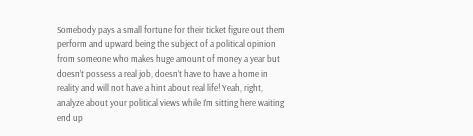Somebody pays a small fortune for their ticket figure out them perform and upward being the subject of a political opinion from someone who makes huge amount of money a year but doesn’t possess a real job, doesn’t have to have a home in reality and will not have a hint about real life! Yeah, right, analyze about your political views while I’m sitting here waiting end up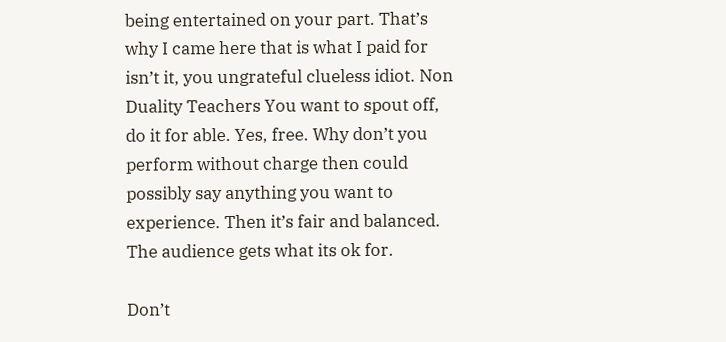being entertained on your part. That’s why I came here that is what I paid for isn’t it, you ungrateful clueless idiot. Non Duality Teachers You want to spout off, do it for able. Yes, free. Why don’t you perform without charge then could possibly say anything you want to experience. Then it’s fair and balanced. The audience gets what its ok for.

Don’t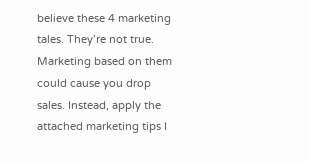believe these 4 marketing tales. They’re not true. Marketing based on them could cause you drop sales. Instead, apply the attached marketing tips I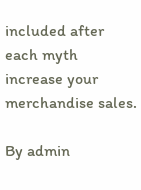included after each myth increase your merchandise sales.

By admin